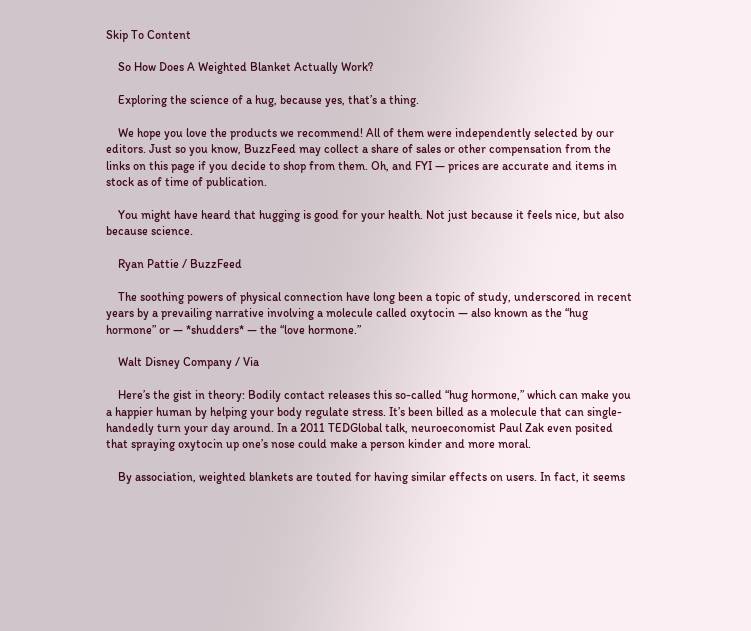Skip To Content

    So How Does A Weighted Blanket Actually Work?

    Exploring the science of a hug, because yes, that’s a thing.

    We hope you love the products we recommend! All of them were independently selected by our editors. Just so you know, BuzzFeed may collect a share of sales or other compensation from the links on this page if you decide to shop from them. Oh, and FYI — prices are accurate and items in stock as of time of publication.

    You might have heard that hugging is good for your health. Not just because it feels nice, but also because science.

    Ryan Pattie / BuzzFeed

    The soothing powers of physical connection have long been a topic of study, underscored in recent years by a prevailing narrative involving a molecule called oxytocin — also known as the “hug hormone” or — *shudders* — the “love hormone.”

    Walt Disney Company / Via

    Here’s the gist in theory: Bodily contact releases this so-called “hug hormone,” which can make you a happier human by helping your body regulate stress. It’s been billed as a molecule that can single-handedly turn your day around. In a 2011 TEDGlobal talk, neuroeconomist Paul Zak even posited that spraying oxytocin up one’s nose could make a person kinder and more moral.

    By association, weighted blankets are touted for having similar effects on users. In fact, it seems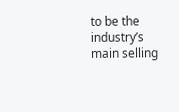to be the industry’s main selling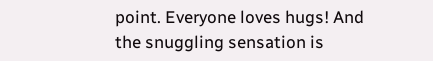point. Everyone loves hugs! And the snuggling sensation is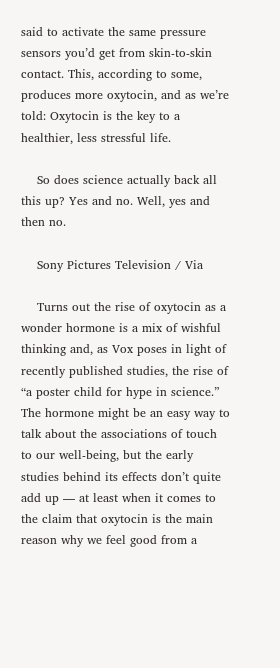said to activate the same pressure sensors you’d get from skin-to-skin contact. This, according to some, produces more oxytocin, and as we’re told: Oxytocin is the key to a healthier, less stressful life.

    So does science actually back all this up? Yes and no. Well, yes and then no.

    Sony Pictures Television / Via

    Turns out the rise of oxytocin as a wonder hormone is a mix of wishful thinking and, as Vox poses in light of recently published studies, the rise of “a poster child for hype in science.” The hormone might be an easy way to talk about the associations of touch to our well-being, but the early studies behind its effects don’t quite add up — at least when it comes to the claim that oxytocin is the main reason why we feel good from a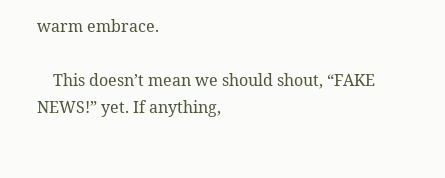warm embrace.

    This doesn’t mean we should shout, “FAKE NEWS!” yet. If anything,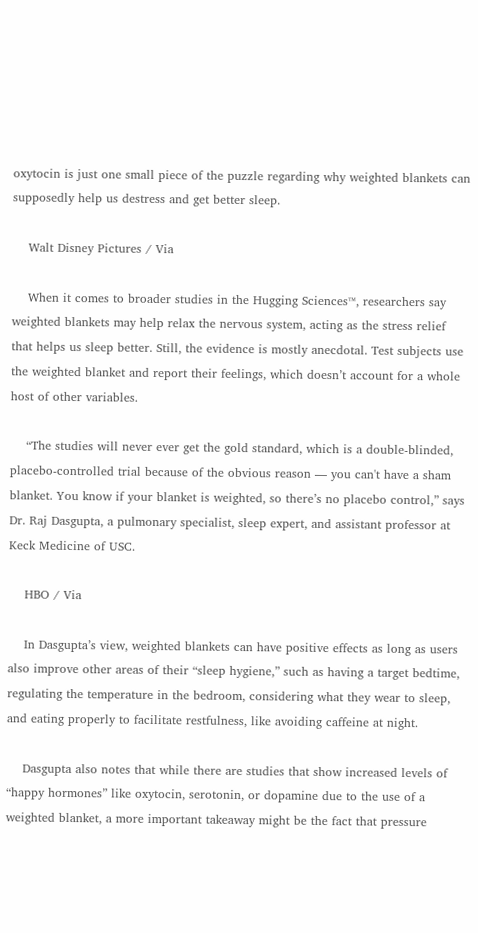oxytocin is just one small piece of the puzzle regarding why weighted blankets can supposedly help us destress and get better sleep.

    Walt Disney Pictures / Via

    When it comes to broader studies in the Hugging Sciences™, researchers say weighted blankets may help relax the nervous system, acting as the stress relief that helps us sleep better. Still, the evidence is mostly anecdotal. Test subjects use the weighted blanket and report their feelings, which doesn’t account for a whole host of other variables.

    “The studies will never ever get the gold standard, which is a double-blinded, placebo-controlled trial because of the obvious reason — you can't have a sham blanket. You know if your blanket is weighted, so there’s no placebo control,” says Dr. Raj Dasgupta, a pulmonary specialist, sleep expert, and assistant professor at Keck Medicine of USC.

    HBO / Via

    In Dasgupta’s view, weighted blankets can have positive effects as long as users also improve other areas of their “sleep hygiene,” such as having a target bedtime, regulating the temperature in the bedroom, considering what they wear to sleep, and eating properly to facilitate restfulness, like avoiding caffeine at night.

    Dasgupta also notes that while there are studies that show increased levels of “happy hormones” like oxytocin, serotonin, or dopamine due to the use of a weighted blanket, a more important takeaway might be the fact that pressure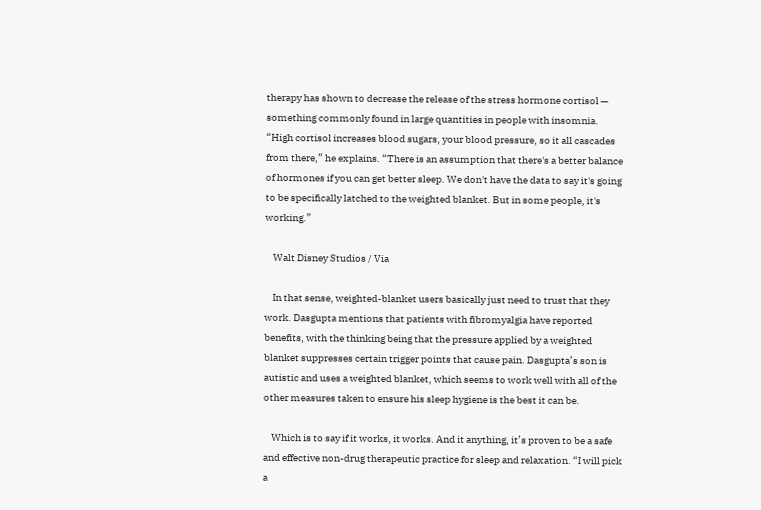therapy has shown to decrease the release of the stress hormone cortisol — something commonly found in large quantities in people with insomnia. “High cortisol increases blood sugars, your blood pressure, so it all cascades from there,” he explains. “There is an assumption that there's a better balance of hormones if you can get better sleep. We don't have the data to say it's going to be specifically latched to the weighted blanket. But in some people, it's working.”

    Walt Disney Studios / Via

    In that sense, weighted-blanket users basically just need to trust that they work. Dasgupta mentions that patients with fibromyalgia have reported benefits, with the thinking being that the pressure applied by a weighted blanket suppresses certain trigger points that cause pain. Dasgupta’s son is autistic and uses a weighted blanket, which seems to work well with all of the other measures taken to ensure his sleep hygiene is the best it can be.

    Which is to say if it works, it works. And it anything, it’s proven to be a safe and effective non-drug therapeutic practice for sleep and relaxation. “I will pick a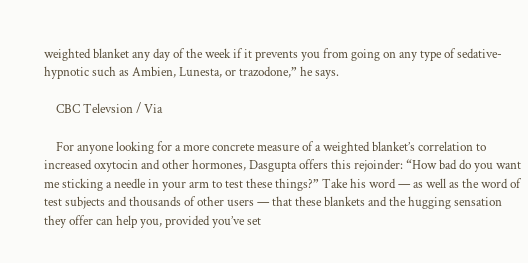weighted blanket any day of the week if it prevents you from going on any type of sedative-hypnotic such as Ambien, Lunesta, or trazodone,” he says.

    CBC Televsion / Via

    For anyone looking for a more concrete measure of a weighted blanket’s correlation to increased oxytocin and other hormones, Dasgupta offers this rejoinder: “How bad do you want me sticking a needle in your arm to test these things?” Take his word — as well as the word of test subjects and thousands of other users — that these blankets and the hugging sensation they offer can help you, provided you’ve set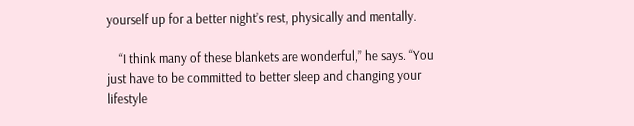yourself up for a better night’s rest, physically and mentally.

    “I think many of these blankets are wonderful,” he says. “You just have to be committed to better sleep and changing your lifestyle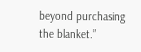beyond purchasing the blanket.”